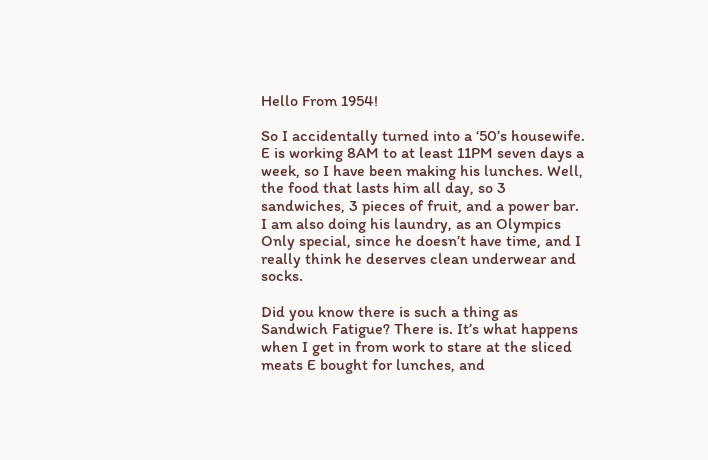Hello From 1954!

So I accidentally turned into a ‘50’s housewife. E is working 8AM to at least 11PM seven days a week, so I have been making his lunches. Well, the food that lasts him all day, so 3 sandwiches, 3 pieces of fruit, and a power bar. I am also doing his laundry, as an Olympics Only special, since he doesn’t have time, and I really think he deserves clean underwear and socks.

Did you know there is such a thing as Sandwich Fatigue? There is. It’s what happens when I get in from work to stare at the sliced meats E bought for lunches, and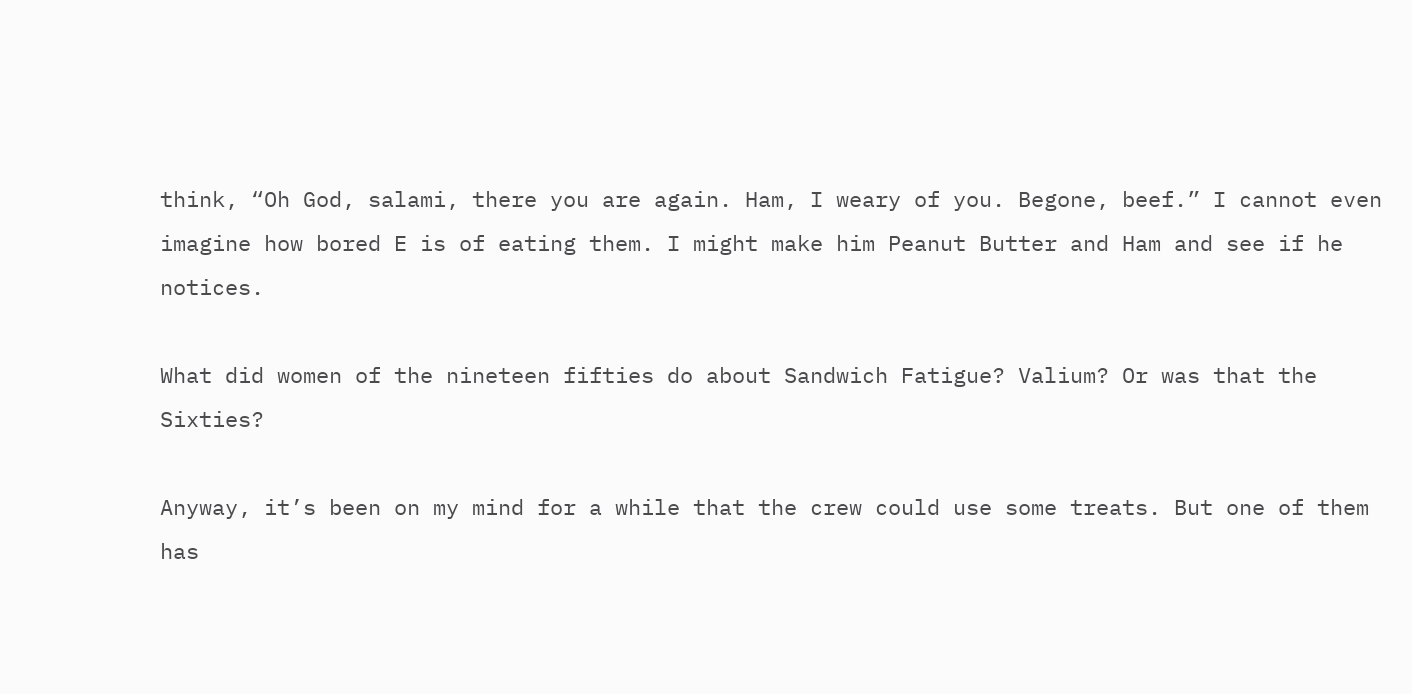think, “Oh God, salami, there you are again. Ham, I weary of you. Begone, beef.” I cannot even imagine how bored E is of eating them. I might make him Peanut Butter and Ham and see if he notices.

What did women of the nineteen fifties do about Sandwich Fatigue? Valium? Or was that the Sixties?

Anyway, it’s been on my mind for a while that the crew could use some treats. But one of them has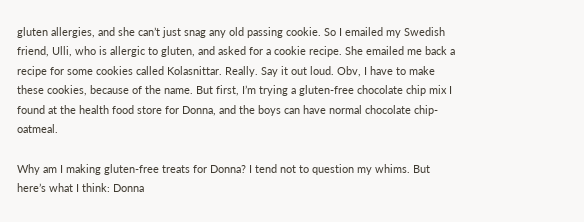gluten allergies, and she can’t just snag any old passing cookie. So I emailed my Swedish friend, Ulli, who is allergic to gluten, and asked for a cookie recipe. She emailed me back a recipe for some cookies called Kolasnittar. Really. Say it out loud. Obv, I have to make these cookies, because of the name. But first, I’m trying a gluten-free chocolate chip mix I found at the health food store for Donna, and the boys can have normal chocolate chip-oatmeal.

Why am I making gluten-free treats for Donna? I tend not to question my whims. But here’s what I think: Donna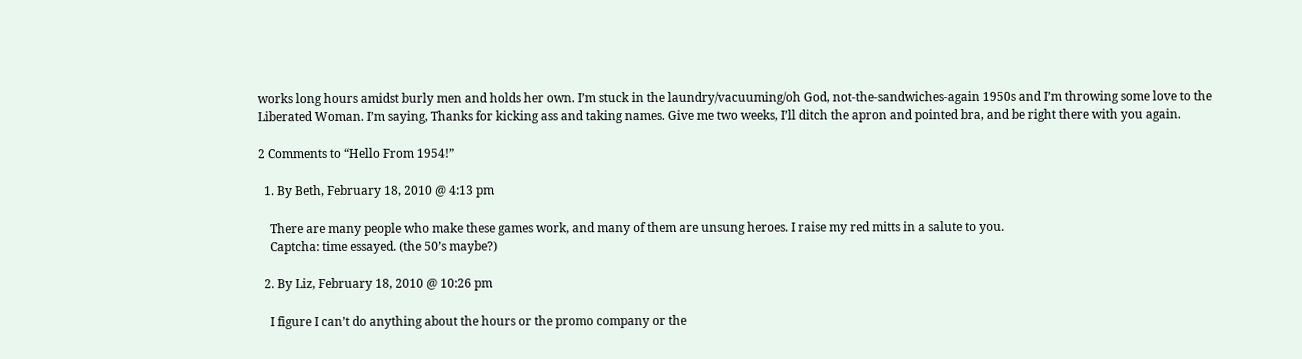works long hours amidst burly men and holds her own. I’m stuck in the laundry/vacuuming/oh God, not-the-sandwiches-again 1950s and I’m throwing some love to the Liberated Woman. I’m saying, Thanks for kicking ass and taking names. Give me two weeks, I’ll ditch the apron and pointed bra, and be right there with you again.

2 Comments to “Hello From 1954!”

  1. By Beth, February 18, 2010 @ 4:13 pm

    There are many people who make these games work, and many of them are unsung heroes. I raise my red mitts in a salute to you.
    Captcha: time essayed. (the 50’s maybe?)

  2. By Liz, February 18, 2010 @ 10:26 pm

    I figure I can’t do anything about the hours or the promo company or the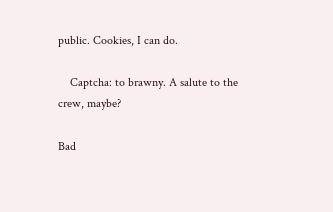public. Cookies, I can do.

    Captcha: to brawny. A salute to the crew, maybe?

Bad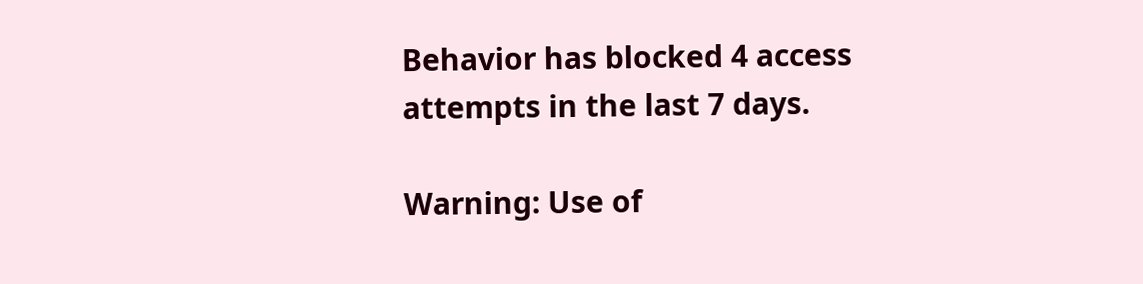Behavior has blocked 4 access attempts in the last 7 days.

Warning: Use of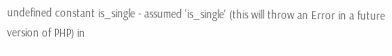undefined constant is_single - assumed 'is_single' (this will throw an Error in a future version of PHP) in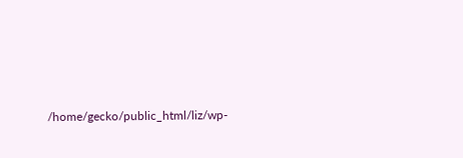/home/gecko/public_html/liz/wp-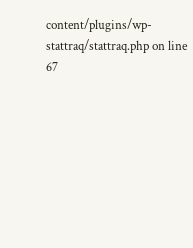content/plugins/wp-stattraq/stattraq.php on line 67